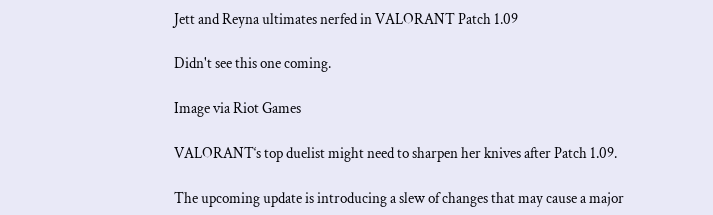Jett and Reyna ultimates nerfed in VALORANT Patch 1.09

Didn't see this one coming.

Image via Riot Games

VALORANT‘s top duelist might need to sharpen her knives after Patch 1.09.

The upcoming update is introducing a slew of changes that may cause a major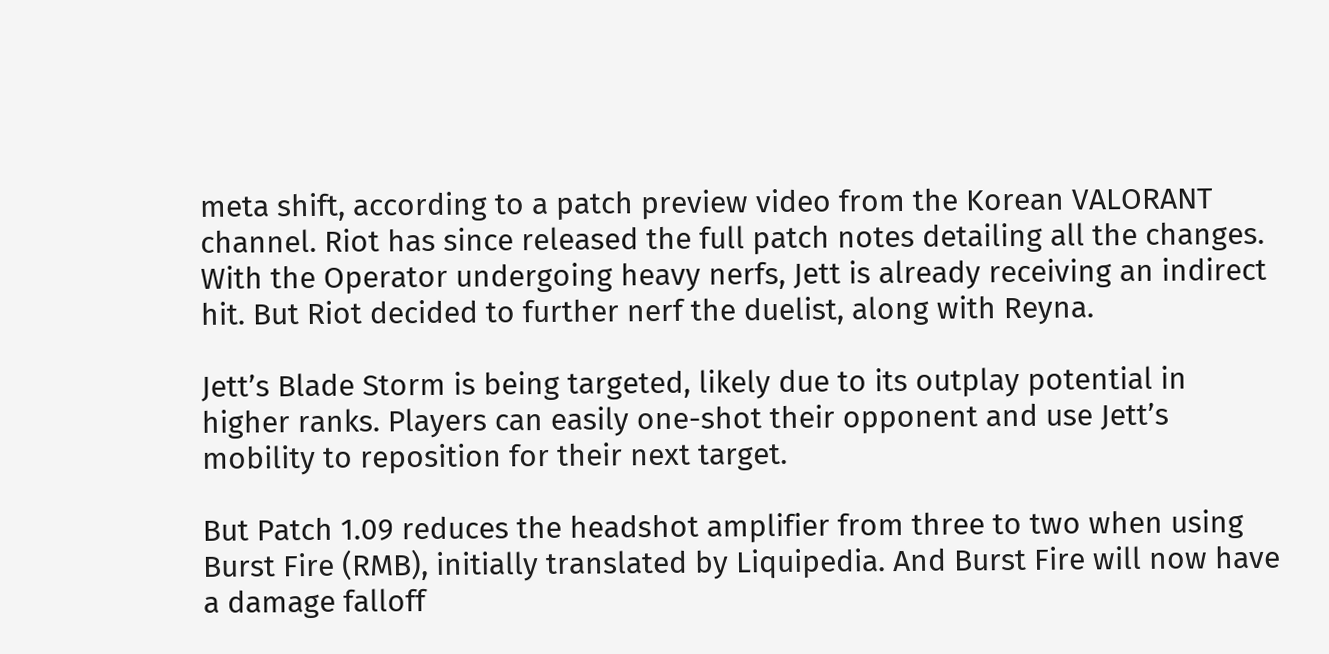meta shift, according to a patch preview video from the Korean VALORANT channel. Riot has since released the full patch notes detailing all the changes. With the Operator undergoing heavy nerfs, Jett is already receiving an indirect hit. But Riot decided to further nerf the duelist, along with Reyna.

Jett’s Blade Storm is being targeted, likely due to its outplay potential in higher ranks. Players can easily one-shot their opponent and use Jett’s mobility to reposition for their next target.

But Patch 1.09 reduces the headshot amplifier from three to two when using Burst Fire (RMB), initially translated by Liquipedia. And Burst Fire will now have a damage falloff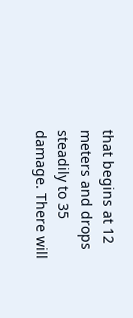that begins at 12 meters and drops steadily to 35 damage. There will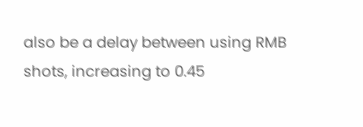also be a delay between using RMB shots, increasing to 0.45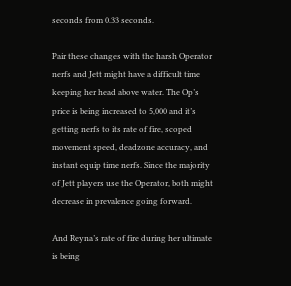seconds from 0.33 seconds.

Pair these changes with the harsh Operator nerfs and Jett might have a difficult time keeping her head above water. The Op’s price is being increased to 5,000 and it’s getting nerfs to its rate of fire, scoped movement speed, deadzone accuracy, and instant equip time nerfs. Since the majority of Jett players use the Operator, both might decrease in prevalence going forward.

And Reyna’s rate of fire during her ultimate is being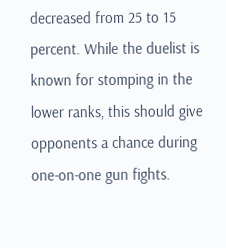decreased from 25 to 15 percent. While the duelist is known for stomping in the lower ranks, this should give opponents a chance during one-on-one gun fights.